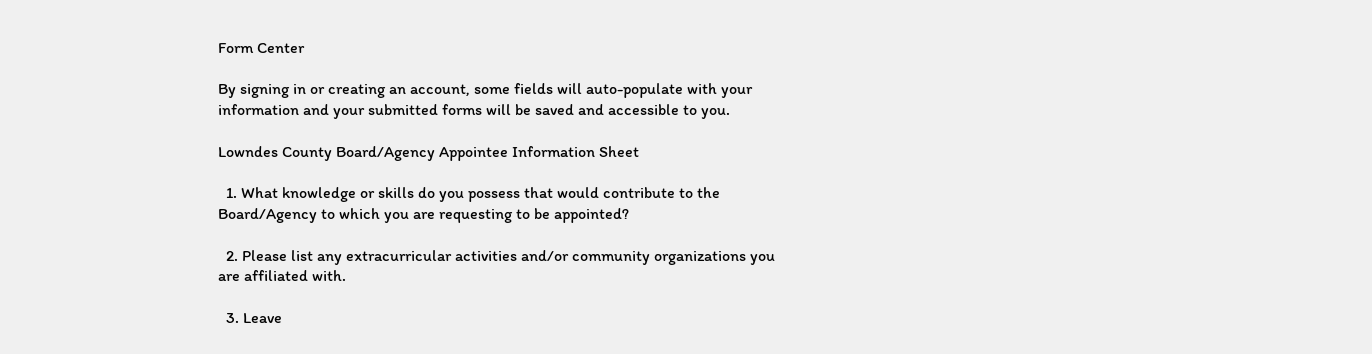Form Center

By signing in or creating an account, some fields will auto-populate with your information and your submitted forms will be saved and accessible to you.

Lowndes County Board/Agency Appointee Information Sheet

  1. What knowledge or skills do you possess that would contribute to the Board/Agency to which you are requesting to be appointed?

  2. Please list any extracurricular activities and/or community organizations you are affiliated with.

  3. Leave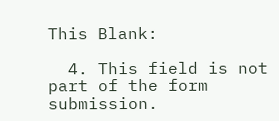This Blank:

  4. This field is not part of the form submission.